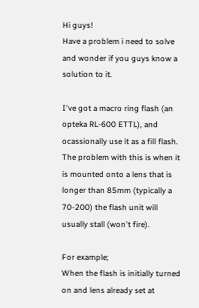Hi guys!
Have a problem i need to solve and wonder if you guys know a solution to it.

I've got a macro ring flash (an opteka RL-600 ETTL), and ocassionally use it as a fill flash. The problem with this is when it is mounted onto a lens that is longer than 85mm (typically a 70-200) the flash unit will usually stall (won't fire).

For example;
When the flash is initially turned on and lens already set at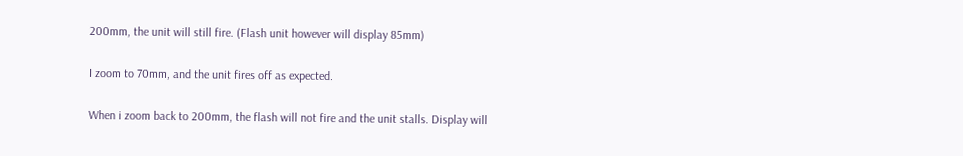200mm, the unit will still fire. (Flash unit however will display 85mm)

I zoom to 70mm, and the unit fires off as expected.

When i zoom back to 200mm, the flash will not fire and the unit stalls. Display will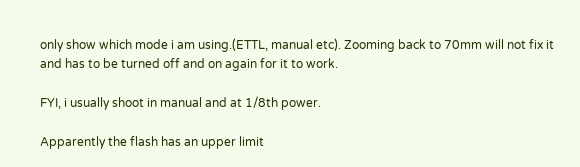only show which mode i am using.(ETTL, manual etc). Zooming back to 70mm will not fix it and has to be turned off and on again for it to work.

FYI, i usually shoot in manual and at 1/8th power.

Apparently the flash has an upper limit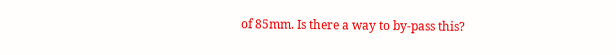of 85mm. Is there a way to by-pass this?